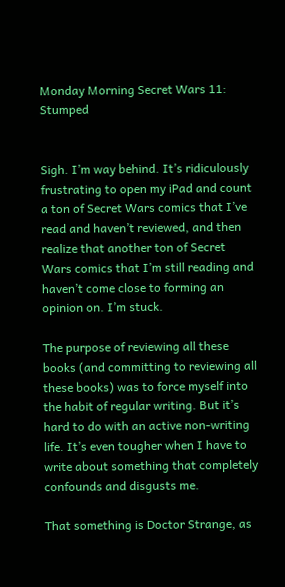Monday Morning Secret Wars 11: Stumped


Sigh. I’m way behind. It’s ridiculously frustrating to open my iPad and count a ton of Secret Wars comics that I’ve read and haven’t reviewed, and then realize that another ton of Secret Wars comics that I’m still reading and haven’t come close to forming an opinion on. I’m stuck.

The purpose of reviewing all these books (and committing to reviewing all these books) was to force myself into the habit of regular writing. But it’s hard to do with an active non-writing life. It’s even tougher when I have to write about something that completely confounds and disgusts me.

That something is Doctor Strange, as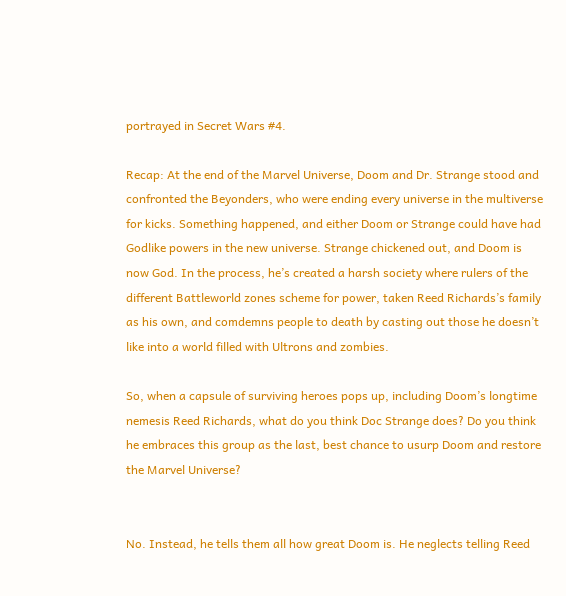portrayed in Secret Wars #4.

Recap: At the end of the Marvel Universe, Doom and Dr. Strange stood and confronted the Beyonders, who were ending every universe in the multiverse for kicks. Something happened, and either Doom or Strange could have had Godlike powers in the new universe. Strange chickened out, and Doom is now God. In the process, he’s created a harsh society where rulers of the different Battleworld zones scheme for power, taken Reed Richards’s family as his own, and comdemns people to death by casting out those he doesn’t like into a world filled with Ultrons and zombies.

So, when a capsule of surviving heroes pops up, including Doom’s longtime nemesis Reed Richards, what do you think Doc Strange does? Do you think he embraces this group as the last, best chance to usurp Doom and restore the Marvel Universe?


No. Instead, he tells them all how great Doom is. He neglects telling Reed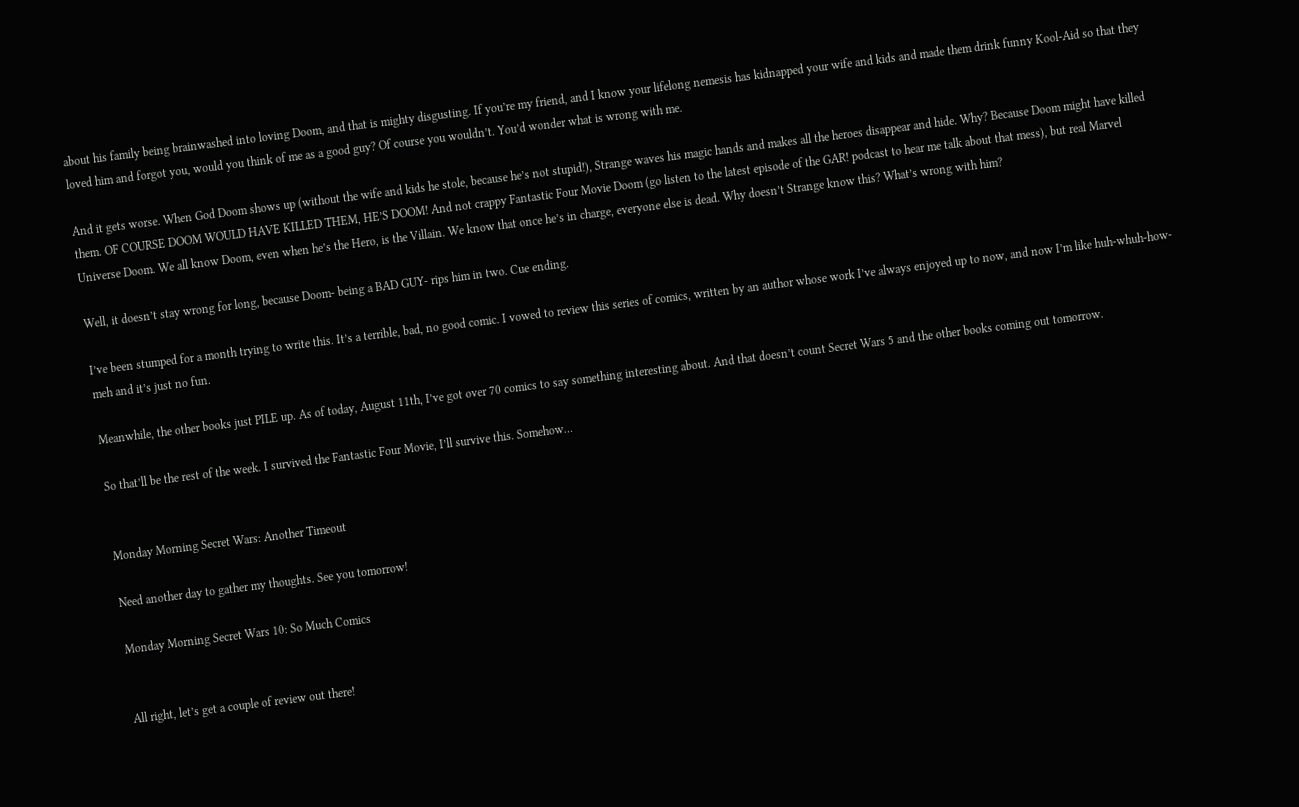about his family being brainwashed into loving Doom, and that is mighty disgusting. If you’re my friend, and I know your lifelong nemesis has kidnapped your wife and kids and made them drink funny Kool-Aid so that they loved him and forgot you, would you think of me as a good guy? Of course you wouldn’t. You’d wonder what is wrong with me.

And it gets worse. When God Doom shows up (without the wife and kids he stole, because he’s not stupid!), Strange waves his magic hands and makes all the heroes disappear and hide. Why? Because Doom might have killed them. OF COURSE DOOM WOULD HAVE KILLED THEM, HE’S DOOM! And not crappy Fantastic Four Movie Doom (go listen to the latest episode of the GAR! podcast to hear me talk about that mess), but real Marvel Universe Doom. We all know Doom, even when he’s the Hero, is the Villain. We know that once he’s in charge, everyone else is dead. Why doesn’t Strange know this? What’s wrong with him?

Well, it doesn’t stay wrong for long, because Doom- being a BAD GUY- rips him in two. Cue ending.

I’ve been stumped for a month trying to write this. It’s a terrible, bad, no good comic. I vowed to review this series of comics, written by an author whose work I’ve always enjoyed up to now, and now I’m like huh-whuh-how-meh and it’s just no fun.

Meanwhile, the other books just PILE up. As of today, August 11th, I’ve got over 70 comics to say something interesting about. And that doesn’t count Secret Wars 5 and the other books coming out tomorrow.

So that’ll be the rest of the week. I survived the Fantastic Four Movie, I’ll survive this. Somehow…


Monday Morning Secret Wars: Another Timeout

Need another day to gather my thoughts. See you tomorrow!

Monday Morning Secret Wars 10: So Much Comics


All right, let’s get a couple of review out there!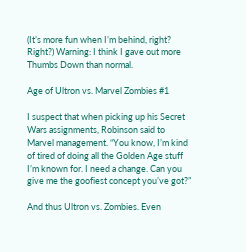(It’s more fun when I’m behind, right? Right?) Warning: I think I gave out more Thumbs Down than normal.

Age of Ultron vs. Marvel Zombies #1

I suspect that when picking up his Secret Wars assignments, Robinson said to Marvel management. “You know, I’m kind of tired of doing all the Golden Age stuff I’m known for. I need a change. Can you give me the goofiest concept you’ve got?”

And thus Ultron vs. Zombies. Even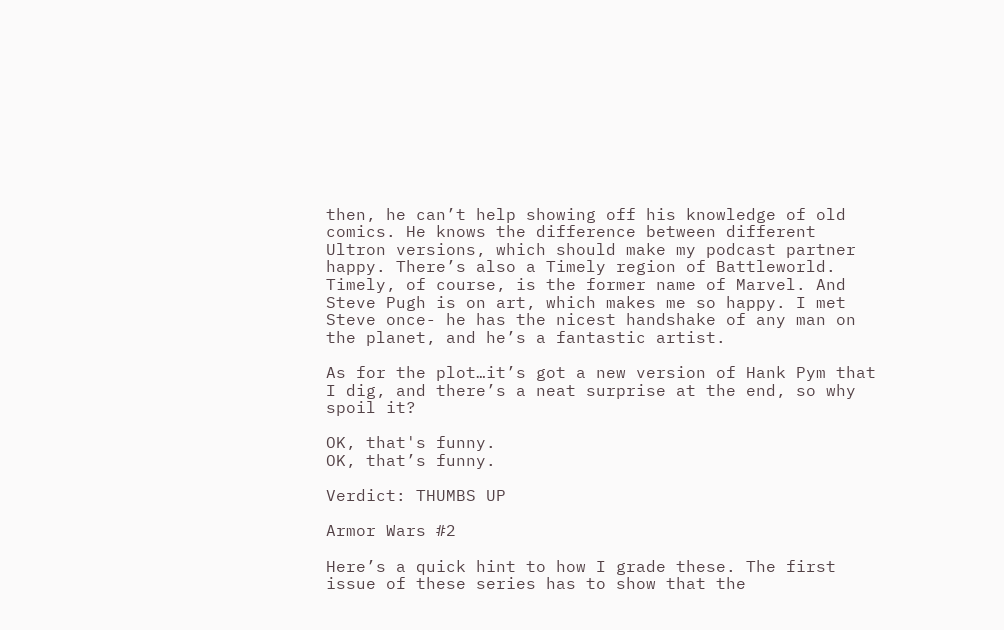then, he can’t help showing off his knowledge of old comics. He knows the difference between different Ultron versions, which should make my podcast partner happy. There’s also a Timely region of Battleworld. Timely, of course, is the former name of Marvel. And Steve Pugh is on art, which makes me so happy. I met Steve once- he has the nicest handshake of any man on the planet, and he’s a fantastic artist.

As for the plot…it’s got a new version of Hank Pym that I dig, and there’s a neat surprise at the end, so why spoil it?

OK, that's funny.
OK, that’s funny.

Verdict: THUMBS UP

Armor Wars #2

Here’s a quick hint to how I grade these. The first issue of these series has to show that the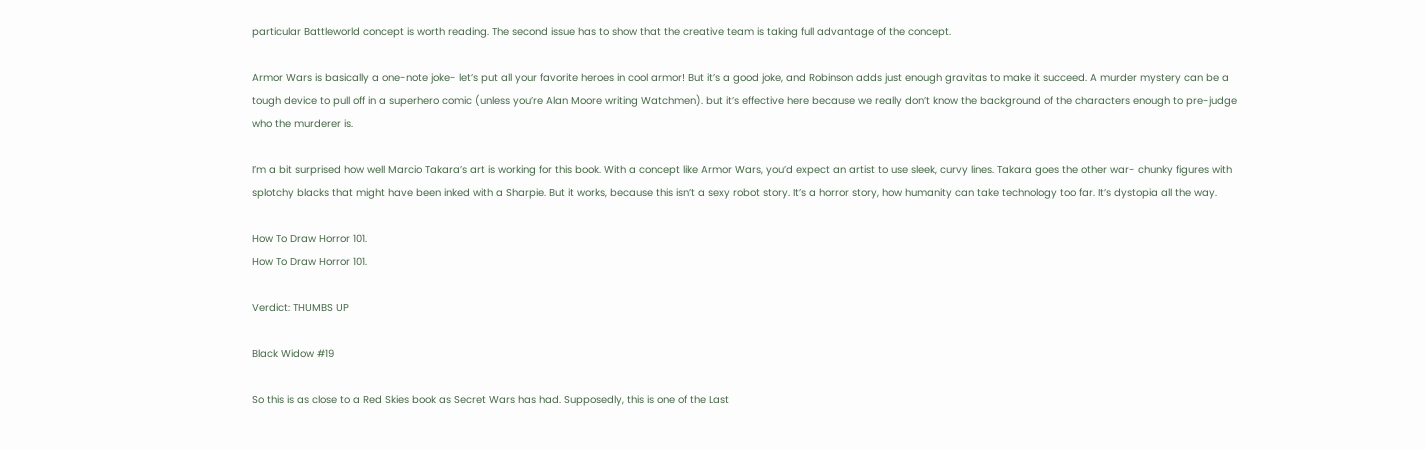particular Battleworld concept is worth reading. The second issue has to show that the creative team is taking full advantage of the concept.

Armor Wars is basically a one-note joke- let’s put all your favorite heroes in cool armor! But it’s a good joke, and Robinson adds just enough gravitas to make it succeed. A murder mystery can be a tough device to pull off in a superhero comic (unless you’re Alan Moore writing Watchmen). but it’s effective here because we really don’t know the background of the characters enough to pre-judge who the murderer is.

I’m a bit surprised how well Marcio Takara’s art is working for this book. With a concept like Armor Wars, you’d expect an artist to use sleek, curvy lines. Takara goes the other war- chunky figures with splotchy blacks that might have been inked with a Sharpie. But it works, because this isn’t a sexy robot story. It’s a horror story, how humanity can take technology too far. It’s dystopia all the way.

How To Draw Horror 101.
How To Draw Horror 101.

Verdict: THUMBS UP

Black Widow #19

So this is as close to a Red Skies book as Secret Wars has had. Supposedly, this is one of the Last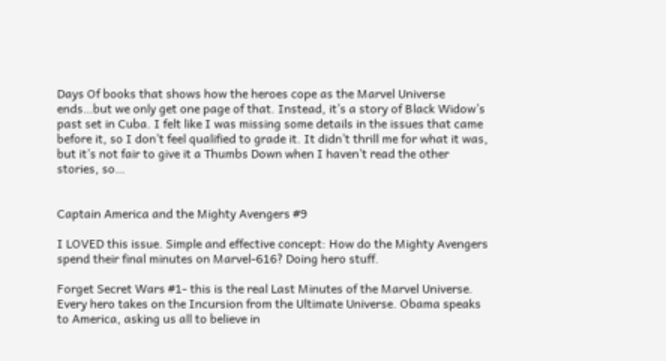Days Of books that shows how the heroes cope as the Marvel Universe ends…but we only get one page of that. Instead, it’s a story of Black Widow’s past set in Cuba. I felt like I was missing some details in the issues that came before it, so I don’t feel qualified to grade it. It didn’t thrill me for what it was, but it’s not fair to give it a Thumbs Down when I haven’t read the other stories, so…


Captain America and the Mighty Avengers #9

I LOVED this issue. Simple and effective concept: How do the Mighty Avengers spend their final minutes on Marvel-616? Doing hero stuff.

Forget Secret Wars #1- this is the real Last Minutes of the Marvel Universe. Every hero takes on the Incursion from the Ultimate Universe. Obama speaks to America, asking us all to believe in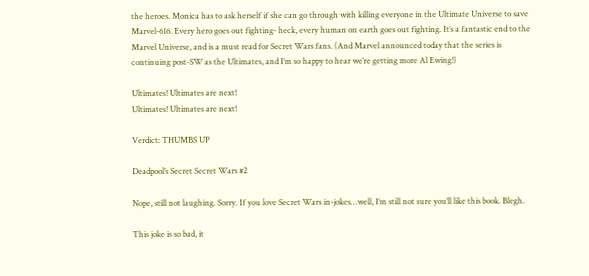the heroes. Monica has to ask herself if she can go through with killing everyone in the Ultimate Universe to save Marvel-616. Every hero goes out fighting- heck, every human on earth goes out fighting. It’s a fantastic end to the Marvel Universe, and is a must read for Secret Wars fans. (And Marvel announced today that the series is continuing post-SW as the Ultimates, and I’m so happy to hear we’re getting more Al Ewing!)

Ultimates! Ultimates are next!
Ultimates! Ultimates are next!

Verdict: THUMBS UP

Deadpool’s Secret Secret Wars #2

Nope, still not laughing. Sorry. If you love Secret Wars in-jokes…well, I’m still not sure you’ll like this book. Blegh.

This joke is so bad, it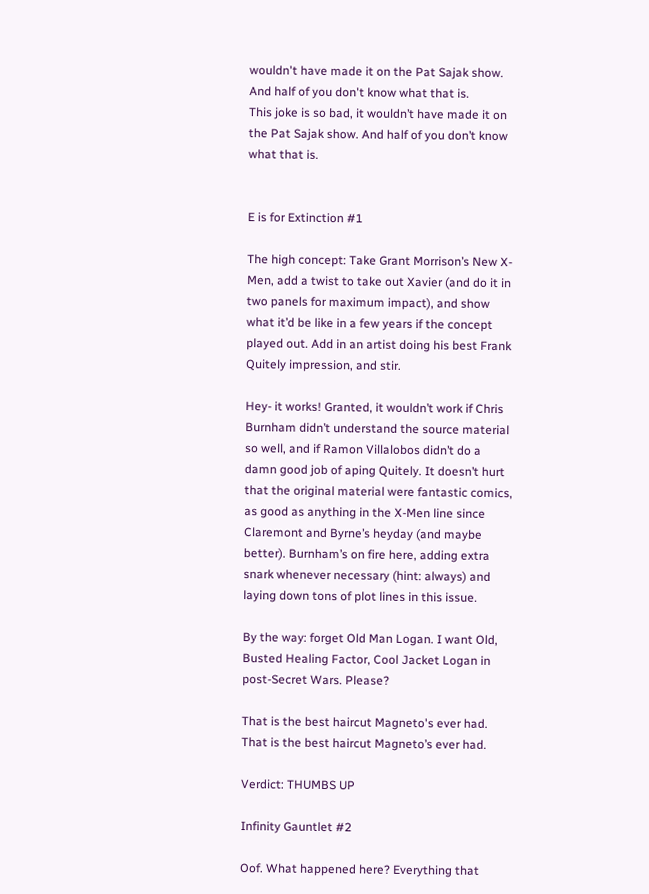wouldn't have made it on the Pat Sajak show. And half of you don't know what that is.
This joke is so bad, it wouldn’t have made it on the Pat Sajak show. And half of you don’t know what that is.


E is for Extinction #1

The high concept: Take Grant Morrison’s New X-Men, add a twist to take out Xavier (and do it in two panels for maximum impact), and show what it’d be like in a few years if the concept played out. Add in an artist doing his best Frank Quitely impression, and stir.

Hey- it works! Granted, it wouldn’t work if Chris Burnham didn’t understand the source material so well, and if Ramon Villalobos didn’t do a damn good job of aping Quitely. It doesn’t hurt that the original material were fantastic comics, as good as anything in the X-Men line since Claremont and Byrne’s heyday (and maybe better). Burnham’s on fire here, adding extra snark whenever necessary (hint: always) and laying down tons of plot lines in this issue.

By the way: forget Old Man Logan. I want Old, Busted Healing Factor, Cool Jacket Logan in post-Secret Wars. Please?

That is the best haircut Magneto's ever had.
That is the best haircut Magneto’s ever had.

Verdict: THUMBS UP

Infinity Gauntlet #2

Oof. What happened here? Everything that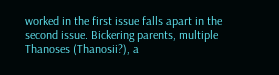worked in the first issue falls apart in the second issue. Bickering parents, multiple Thanoses (Thanosii?), a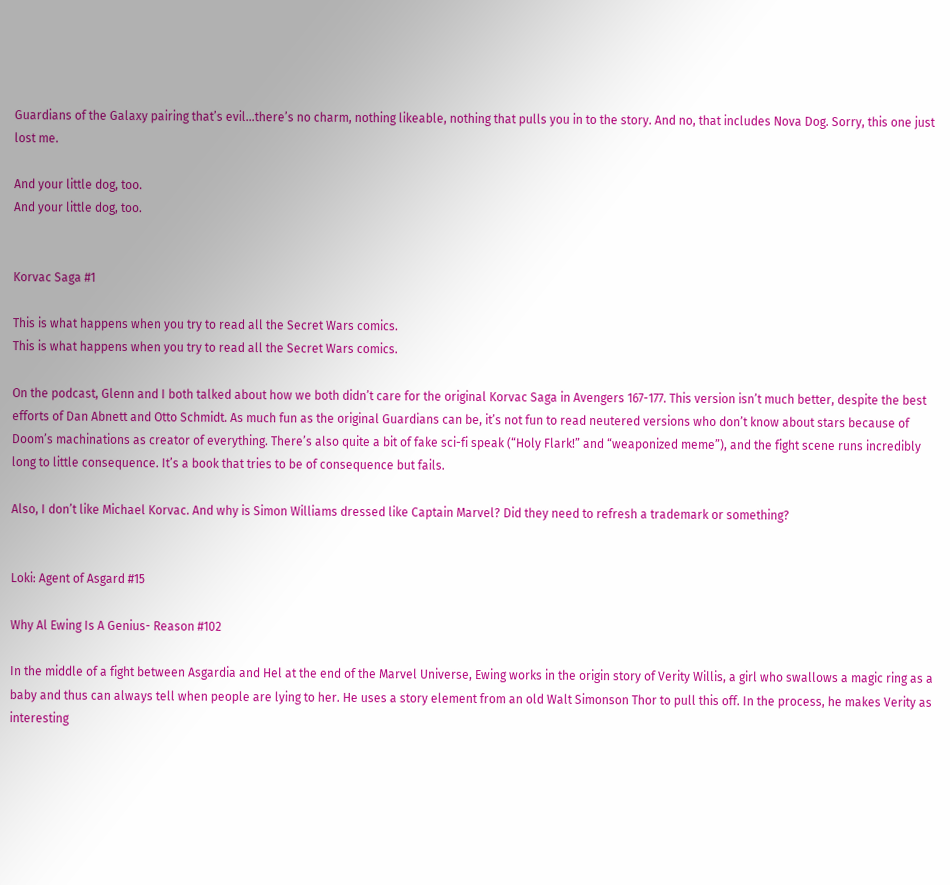Guardians of the Galaxy pairing that’s evil…there’s no charm, nothing likeable, nothing that pulls you in to the story. And no, that includes Nova Dog. Sorry, this one just lost me.

And your little dog, too.
And your little dog, too.


Korvac Saga #1

This is what happens when you try to read all the Secret Wars comics.
This is what happens when you try to read all the Secret Wars comics.

On the podcast, Glenn and I both talked about how we both didn’t care for the original Korvac Saga in Avengers 167-177. This version isn’t much better, despite the best efforts of Dan Abnett and Otto Schmidt. As much fun as the original Guardians can be, it’s not fun to read neutered versions who don’t know about stars because of Doom’s machinations as creator of everything. There’s also quite a bit of fake sci-fi speak (“Holy Flark!” and “weaponized meme”), and the fight scene runs incredibly long to little consequence. It’s a book that tries to be of consequence but fails.

Also, I don’t like Michael Korvac. And why is Simon Williams dressed like Captain Marvel? Did they need to refresh a trademark or something?


Loki: Agent of Asgard #15

Why Al Ewing Is A Genius- Reason #102

In the middle of a fight between Asgardia and Hel at the end of the Marvel Universe, Ewing works in the origin story of Verity Willis, a girl who swallows a magic ring as a baby and thus can always tell when people are lying to her. He uses a story element from an old Walt Simonson Thor to pull this off. In the process, he makes Verity as interesting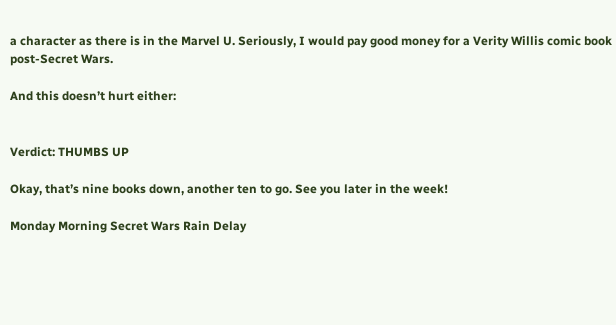a character as there is in the Marvel U. Seriously, I would pay good money for a Verity Willis comic book post-Secret Wars.

And this doesn’t hurt either:


Verdict: THUMBS UP

Okay, that’s nine books down, another ten to go. See you later in the week!

Monday Morning Secret Wars Rain Delay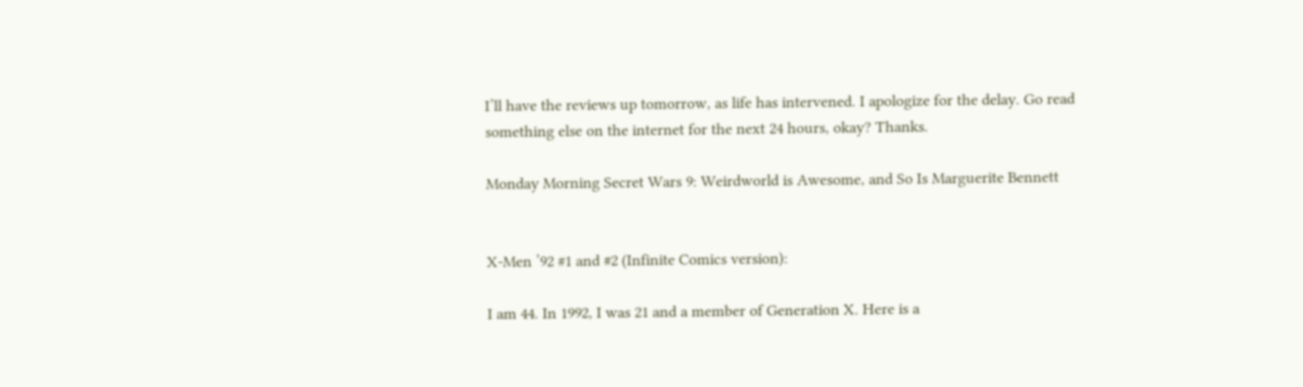I’ll have the reviews up tomorrow, as life has intervened. I apologize for the delay. Go read something else on the internet for the next 24 hours, okay? Thanks.

Monday Morning Secret Wars 9: Weirdworld is Awesome, and So Is Marguerite Bennett


X-Men ’92 #1 and #2 (Infinite Comics version):

I am 44. In 1992, I was 21 and a member of Generation X. Here is a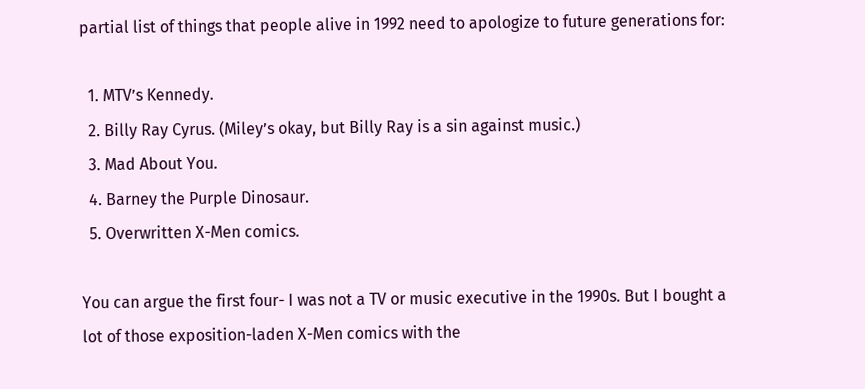partial list of things that people alive in 1992 need to apologize to future generations for:

  1. MTV’s Kennedy.
  2. Billy Ray Cyrus. (Miley’s okay, but Billy Ray is a sin against music.)
  3. Mad About You.
  4. Barney the Purple Dinosaur.
  5. Overwritten X-Men comics.

You can argue the first four- I was not a TV or music executive in the 1990s. But I bought a lot of those exposition-laden X-Men comics with the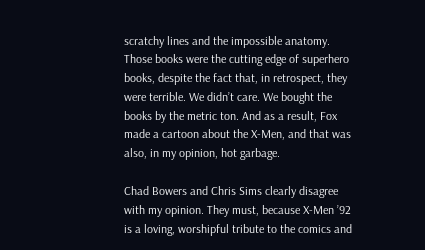scratchy lines and the impossible anatomy. Those books were the cutting edge of superhero books, despite the fact that, in retrospect, they were terrible. We didn’t care. We bought the books by the metric ton. And as a result, Fox made a cartoon about the X-Men, and that was also, in my opinion, hot garbage.

Chad Bowers and Chris Sims clearly disagree with my opinion. They must, because X-Men ’92 is a loving, worshipful tribute to the comics and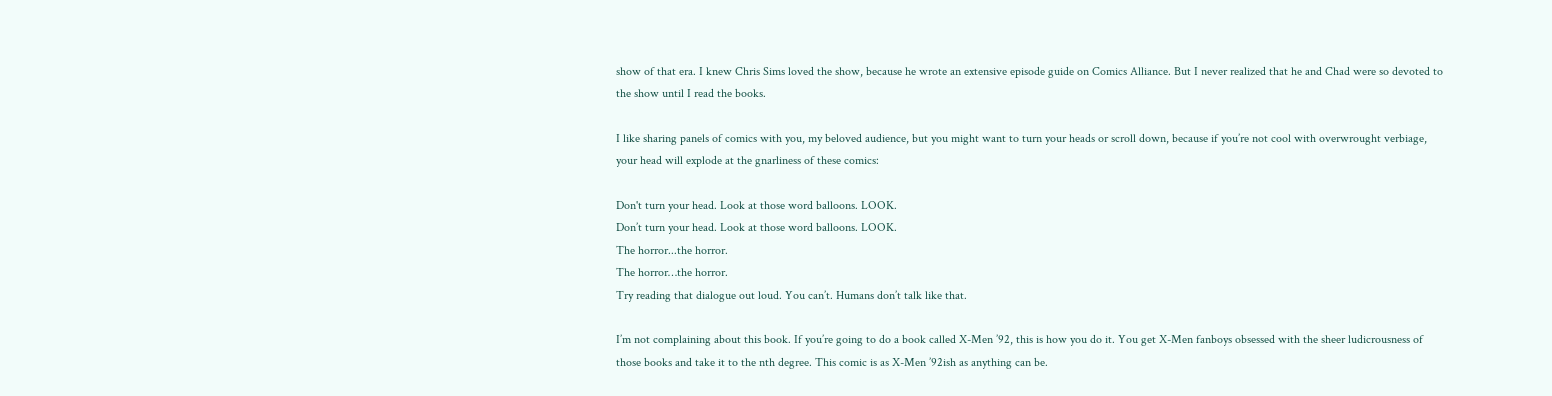show of that era. I knew Chris Sims loved the show, because he wrote an extensive episode guide on Comics Alliance. But I never realized that he and Chad were so devoted to the show until I read the books.

I like sharing panels of comics with you, my beloved audience, but you might want to turn your heads or scroll down, because if you’re not cool with overwrought verbiage, your head will explode at the gnarliness of these comics:

Don't turn your head. Look at those word balloons. LOOK.
Don’t turn your head. Look at those word balloons. LOOK.
The horror...the horror.
The horror…the horror.
Try reading that dialogue out loud. You can’t. Humans don’t talk like that.

I’m not complaining about this book. If you’re going to do a book called X-Men ’92, this is how you do it. You get X-Men fanboys obsessed with the sheer ludicrousness of those books and take it to the nth degree. This comic is as X-Men ’92ish as anything can be.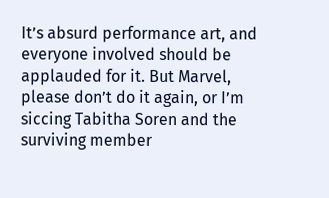It’s absurd performance art, and everyone involved should be applauded for it. But Marvel, please don’t do it again, or I’m siccing Tabitha Soren and the surviving member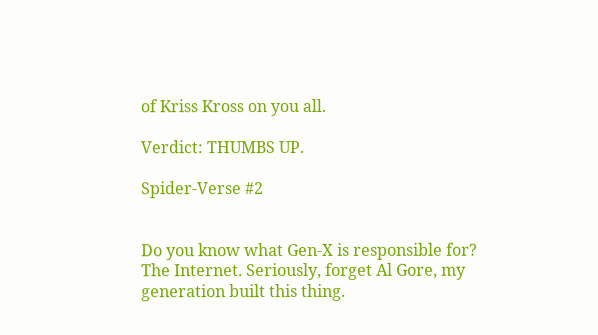of Kriss Kross on you all.

Verdict: THUMBS UP.

Spider-Verse #2


Do you know what Gen-X is responsible for? The Internet. Seriously, forget Al Gore, my generation built this thing.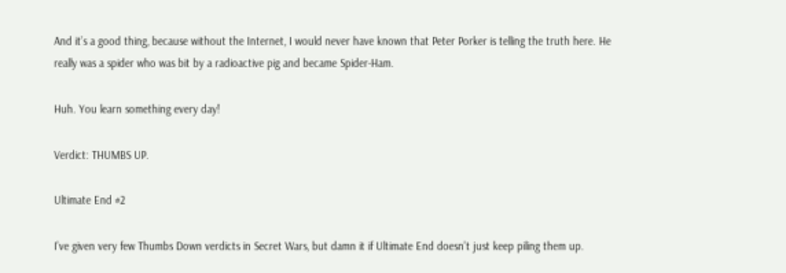And it’s a good thing, because without the Internet, I would never have known that Peter Porker is telling the truth here. He really was a spider who was bit by a radioactive pig and became Spider-Ham.

Huh. You learn something every day!

Verdict: THUMBS UP.

Ultimate End #2

I’ve given very few Thumbs Down verdicts in Secret Wars, but damn it if Ultimate End doesn’t just keep piling them up.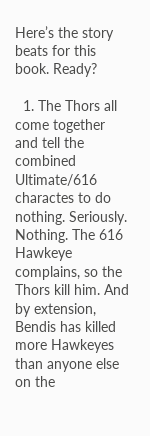Here’s the story beats for this book. Ready?

  1. The Thors all come together and tell the combined Ultimate/616 charactes to do nothing. Seriously. Nothing. The 616 Hawkeye complains, so the Thors kill him. And by extension, Bendis has killed more Hawkeyes than anyone else on the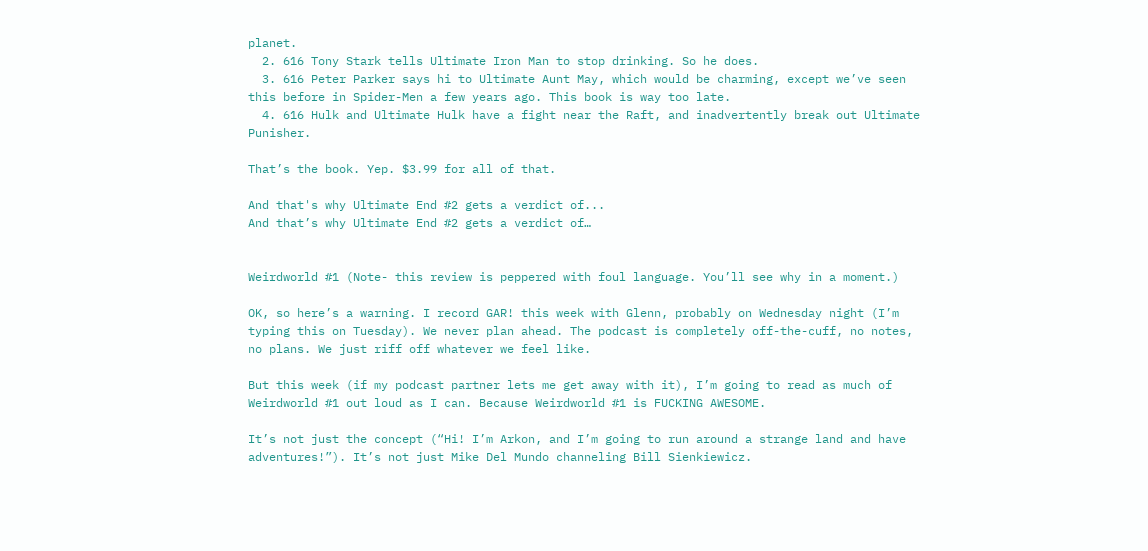planet.
  2. 616 Tony Stark tells Ultimate Iron Man to stop drinking. So he does.
  3. 616 Peter Parker says hi to Ultimate Aunt May, which would be charming, except we’ve seen this before in Spider-Men a few years ago. This book is way too late.
  4. 616 Hulk and Ultimate Hulk have a fight near the Raft, and inadvertently break out Ultimate Punisher.

That’s the book. Yep. $3.99 for all of that.

And that's why Ultimate End #2 gets a verdict of...
And that’s why Ultimate End #2 gets a verdict of…


Weirdworld #1 (Note- this review is peppered with foul language. You’ll see why in a moment.)

OK, so here’s a warning. I record GAR! this week with Glenn, probably on Wednesday night (I’m typing this on Tuesday). We never plan ahead. The podcast is completely off-the-cuff, no notes, no plans. We just riff off whatever we feel like.

But this week (if my podcast partner lets me get away with it), I’m going to read as much of Weirdworld #1 out loud as I can. Because Weirdworld #1 is FUCKING AWESOME.

It’s not just the concept (“Hi! I’m Arkon, and I’m going to run around a strange land and have adventures!”). It’s not just Mike Del Mundo channeling Bill Sienkiewicz.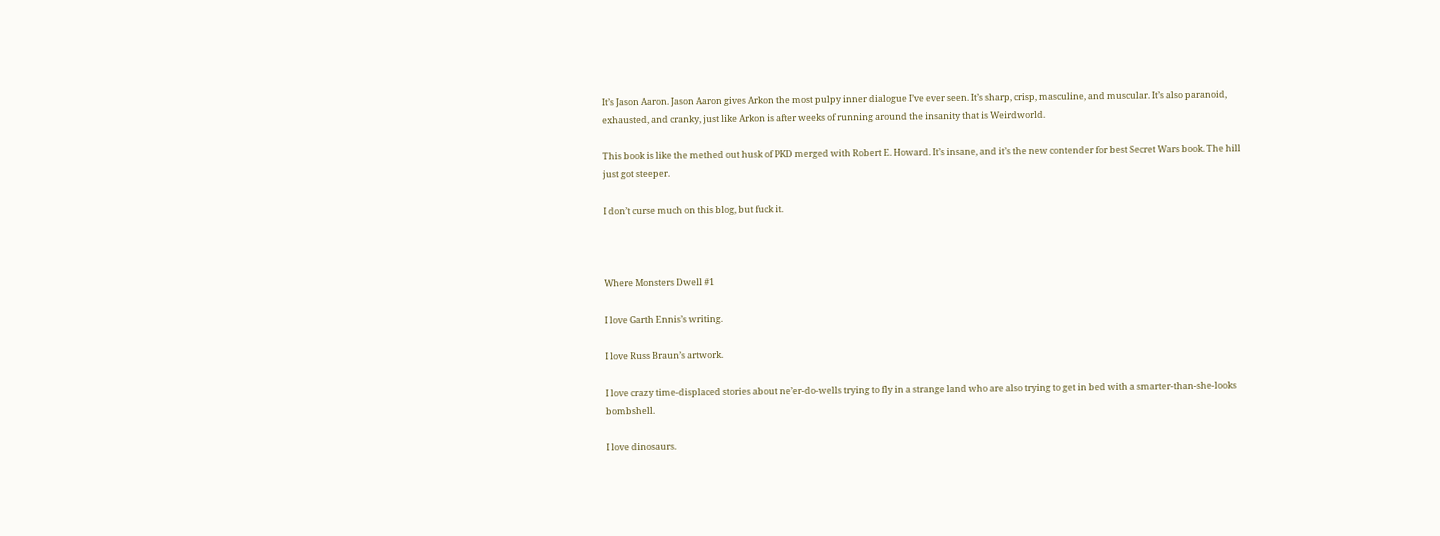It’s Jason Aaron. Jason Aaron gives Arkon the most pulpy inner dialogue I’ve ever seen. It’s sharp, crisp, masculine, and muscular. It’s also paranoid, exhausted, and cranky, just like Arkon is after weeks of running around the insanity that is Weirdworld.

This book is like the methed out husk of PKD merged with Robert E. Howard. It’s insane, and it’s the new contender for best Secret Wars book. The hill just got steeper.

I don’t curse much on this blog, but fuck it.



Where Monsters Dwell #1

I love Garth Ennis’s writing.

I love Russ Braun’s artwork.

I love crazy time-displaced stories about ne’er-do-wells trying to fly in a strange land who are also trying to get in bed with a smarter-than-she-looks bombshell.

I love dinosaurs.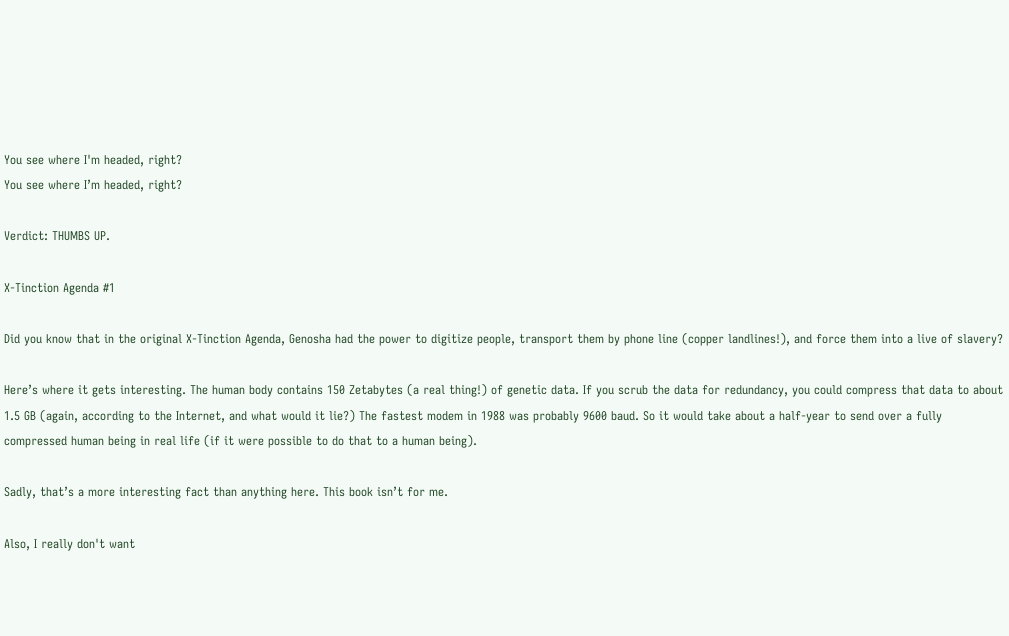You see where I'm headed, right?
You see where I’m headed, right?

Verdict: THUMBS UP.

X-Tinction Agenda #1

Did you know that in the original X-Tinction Agenda, Genosha had the power to digitize people, transport them by phone line (copper landlines!), and force them into a live of slavery?

Here’s where it gets interesting. The human body contains 150 Zetabytes (a real thing!) of genetic data. If you scrub the data for redundancy, you could compress that data to about 1.5 GB (again, according to the Internet, and what would it lie?) The fastest modem in 1988 was probably 9600 baud. So it would take about a half-year to send over a fully compressed human being in real life (if it were possible to do that to a human being).

Sadly, that’s a more interesting fact than anything here. This book isn’t for me.

Also, I really don't want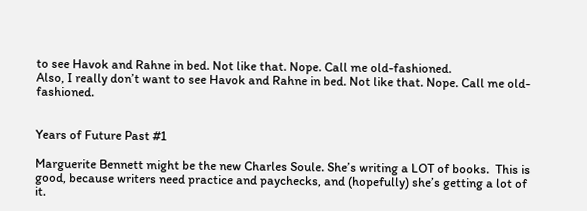to see Havok and Rahne in bed. Not like that. Nope. Call me old-fashioned.
Also, I really don’t want to see Havok and Rahne in bed. Not like that. Nope. Call me old-fashioned.


Years of Future Past #1

Marguerite Bennett might be the new Charles Soule. She’s writing a LOT of books.  This is good, because writers need practice and paychecks, and (hopefully) she’s getting a lot of it.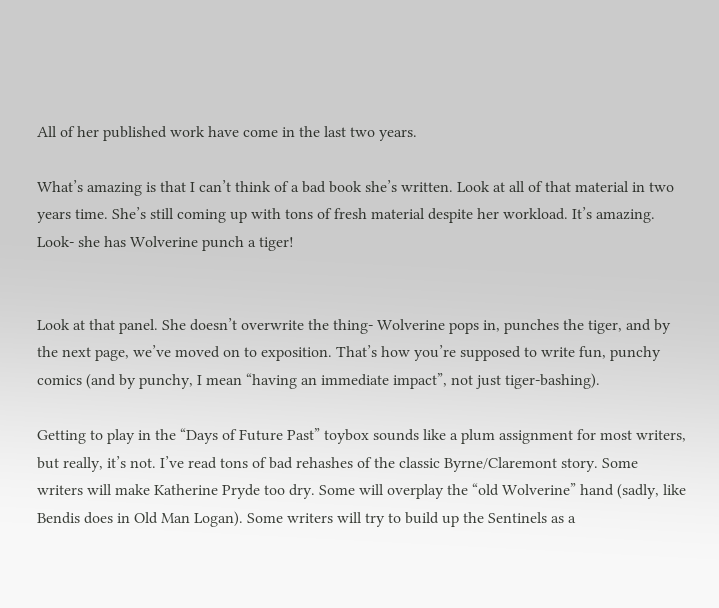All of her published work have come in the last two years.

What’s amazing is that I can’t think of a bad book she’s written. Look at all of that material in two years time. She’s still coming up with tons of fresh material despite her workload. It’s amazing. Look- she has Wolverine punch a tiger!


Look at that panel. She doesn’t overwrite the thing- Wolverine pops in, punches the tiger, and by the next page, we’ve moved on to exposition. That’s how you’re supposed to write fun, punchy comics (and by punchy, I mean “having an immediate impact”, not just tiger-bashing).

Getting to play in the “Days of Future Past” toybox sounds like a plum assignment for most writers, but really, it’s not. I’ve read tons of bad rehashes of the classic Byrne/Claremont story. Some writers will make Katherine Pryde too dry. Some will overplay the “old Wolverine” hand (sadly, like Bendis does in Old Man Logan). Some writers will try to build up the Sentinels as a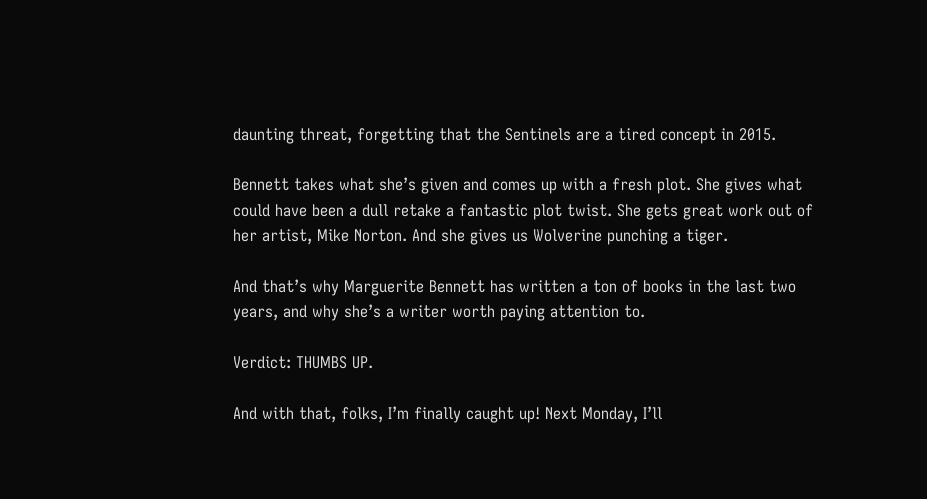daunting threat, forgetting that the Sentinels are a tired concept in 2015.

Bennett takes what she’s given and comes up with a fresh plot. She gives what could have been a dull retake a fantastic plot twist. She gets great work out of her artist, Mike Norton. And she gives us Wolverine punching a tiger.

And that’s why Marguerite Bennett has written a ton of books in the last two years, and why she’s a writer worth paying attention to.

Verdict: THUMBS UP.

And with that, folks, I’m finally caught up! Next Monday, I’ll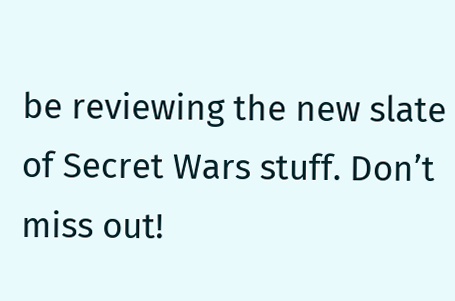be reviewing the new slate of Secret Wars stuff. Don’t miss out!